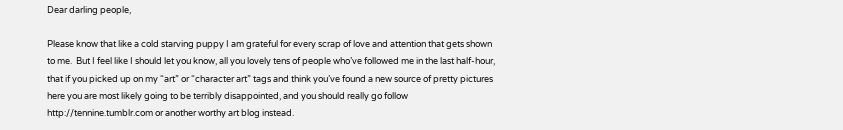Dear darling people,

Please know that like a cold starving puppy I am grateful for every scrap of love and attention that gets shown to me.  But I feel like I should let you know, all you lovely tens of people who’ve followed me in the last half-hour, that if you picked up on my “art” or “character art” tags and think you’ve found a new source of pretty pictures here you are most likely going to be terribly disappointed, and you should really go follow http://tennine.tumblr.com or another worthy art blog instead.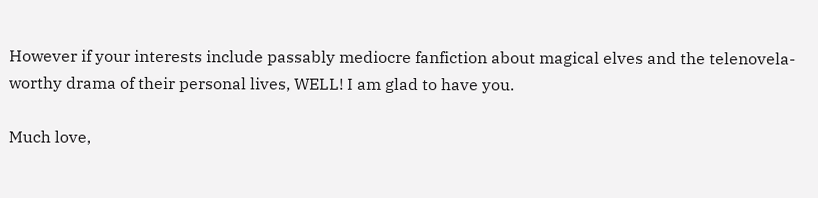However if your interests include passably mediocre fanfiction about magical elves and the telenovela-worthy drama of their personal lives, WELL! I am glad to have you.

Much love,